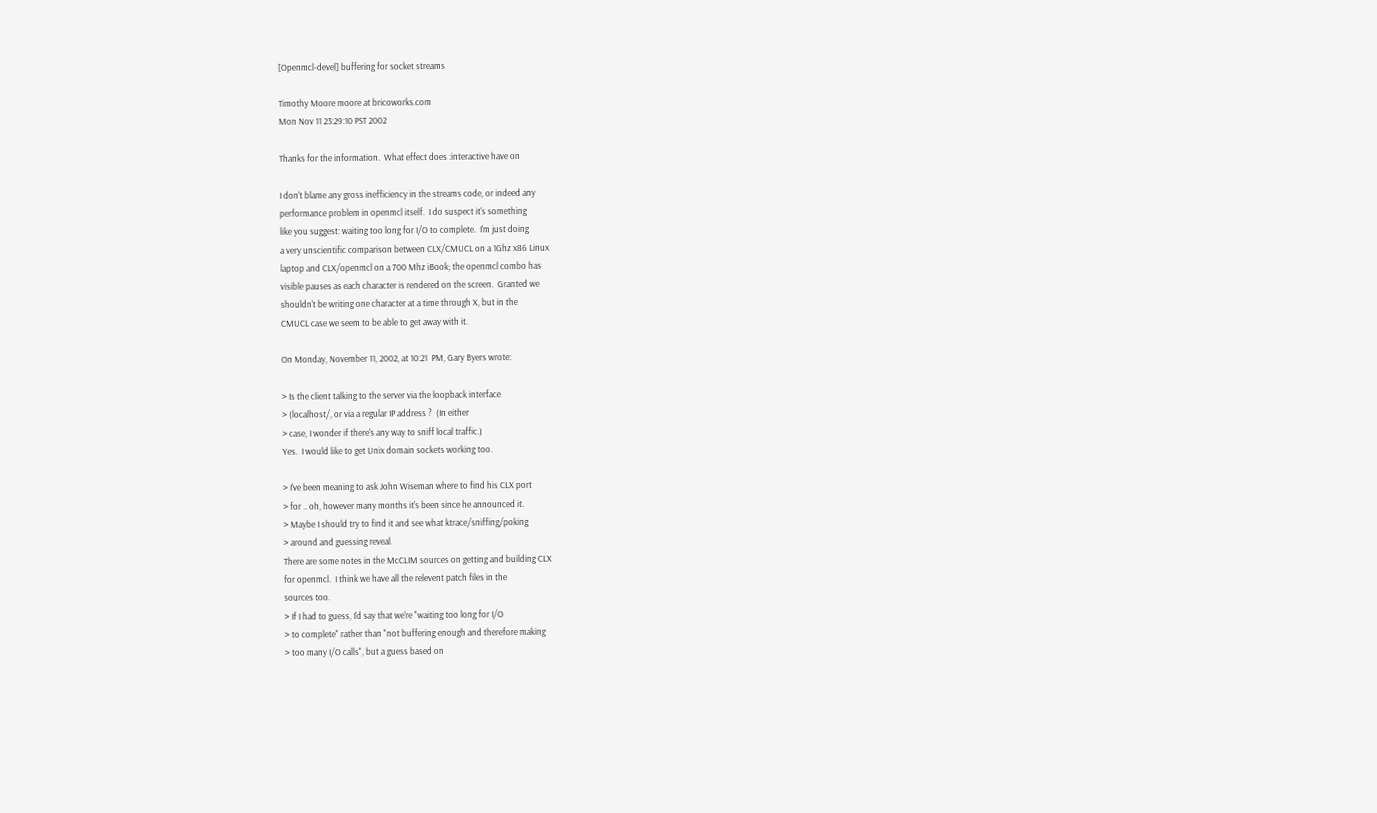[Openmcl-devel] buffering for socket streams

Timothy Moore moore at bricoworks.com
Mon Nov 11 23:29:10 PST 2002

Thanks for the information.  What effect does :interactive have on

I don't blame any gross inefficiency in the streams code, or indeed any
performance problem in openmcl itself.  I do suspect it's something
like you suggest: waiting too long for I/O to complete.  I'm just doing
a very unscientific comparison between CLX/CMUCL on a 1Ghz x86 Linux
laptop and CLX/openmcl on a 700 Mhz iBook; the openmcl combo has
visible pauses as each character is rendered on the screen.  Granted we
shouldn't be writing one character at a time through X, but in the
CMUCL case we seem to be able to get away with it.

On Monday, November 11, 2002, at 10:21  PM, Gary Byers wrote:

> Is the client talking to the server via the loopback interface
> (localhost/, or via a regular IP address ?  (In either
> case, I wonder if there's any way to sniff local traffic.)
Yes.  I would like to get Unix domain sockets working too.

> I've been meaning to ask John Wiseman where to find his CLX port
> for .. oh, however many months it's been since he announced it.
> Maybe I should try to find it and see what ktrace/sniffing/poking
> around and guessing reveal.
There are some notes in the McCLIM sources on getting and building CLX
for openmcl.  I think we have all the relevent patch files in the
sources too.
> If I had to guess, I'd say that we're "waiting too long for I/O
> to complete" rather than "not buffering enough and therefore making
> too many I/O calls", but a guess based on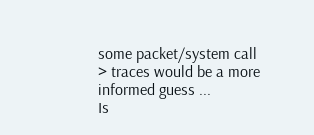some packet/system call
> traces would be a more informed guess ...
Is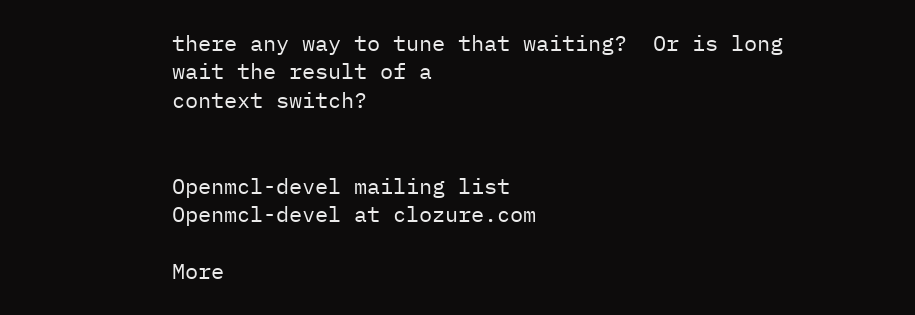there any way to tune that waiting?  Or is long wait the result of a
context switch?


Openmcl-devel mailing list
Openmcl-devel at clozure.com

More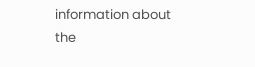information about the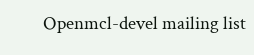Openmcl-devel mailing list